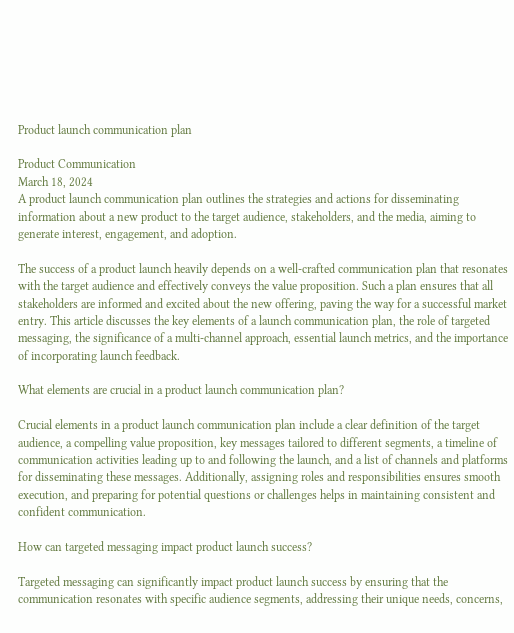Product launch communication plan

Product Communication
March 18, 2024
A product launch communication plan outlines the strategies and actions for disseminating information about a new product to the target audience, stakeholders, and the media, aiming to generate interest, engagement, and adoption.

The success of a product launch heavily depends on a well-crafted communication plan that resonates with the target audience and effectively conveys the value proposition. Such a plan ensures that all stakeholders are informed and excited about the new offering, paving the way for a successful market entry. This article discusses the key elements of a launch communication plan, the role of targeted messaging, the significance of a multi-channel approach, essential launch metrics, and the importance of incorporating launch feedback.

What elements are crucial in a product launch communication plan?

Crucial elements in a product launch communication plan include a clear definition of the target audience, a compelling value proposition, key messages tailored to different segments, a timeline of communication activities leading up to and following the launch, and a list of channels and platforms for disseminating these messages. Additionally, assigning roles and responsibilities ensures smooth execution, and preparing for potential questions or challenges helps in maintaining consistent and confident communication.

How can targeted messaging impact product launch success?

Targeted messaging can significantly impact product launch success by ensuring that the communication resonates with specific audience segments, addressing their unique needs, concerns,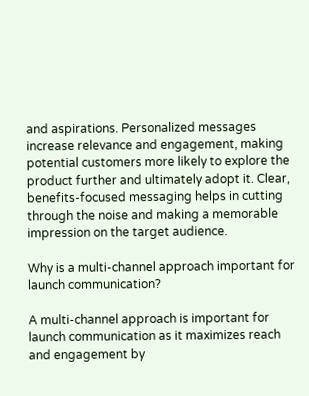and aspirations. Personalized messages increase relevance and engagement, making potential customers more likely to explore the product further and ultimately adopt it. Clear, benefits-focused messaging helps in cutting through the noise and making a memorable impression on the target audience.

Why is a multi-channel approach important for launch communication?

A multi-channel approach is important for launch communication as it maximizes reach and engagement by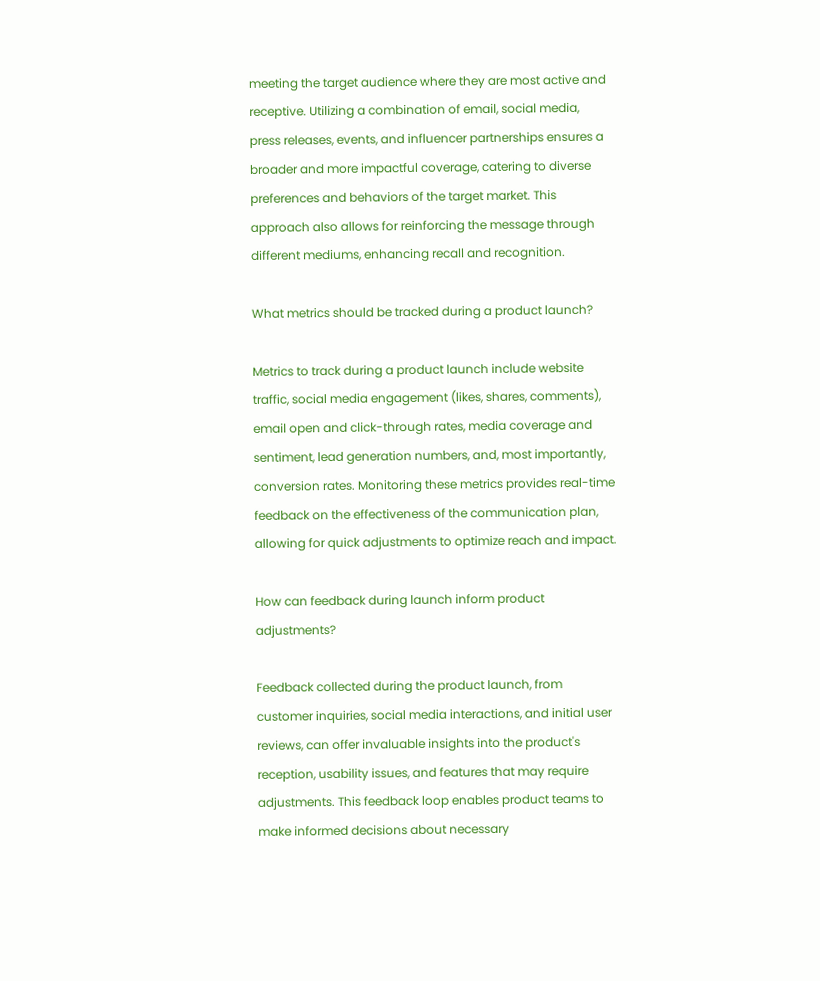meeting the target audience where they are most active and receptive. Utilizing a combination of email, social media, press releases, events, and influencer partnerships ensures a broader and more impactful coverage, catering to diverse preferences and behaviors of the target market. This approach also allows for reinforcing the message through different mediums, enhancing recall and recognition.

What metrics should be tracked during a product launch?

Metrics to track during a product launch include website traffic, social media engagement (likes, shares, comments), email open and click-through rates, media coverage and sentiment, lead generation numbers, and, most importantly, conversion rates. Monitoring these metrics provides real-time feedback on the effectiveness of the communication plan, allowing for quick adjustments to optimize reach and impact.

How can feedback during launch inform product adjustments?

Feedback collected during the product launch, from customer inquiries, social media interactions, and initial user reviews, can offer invaluable insights into the product's reception, usability issues, and features that may require adjustments. This feedback loop enables product teams to make informed decisions about necessary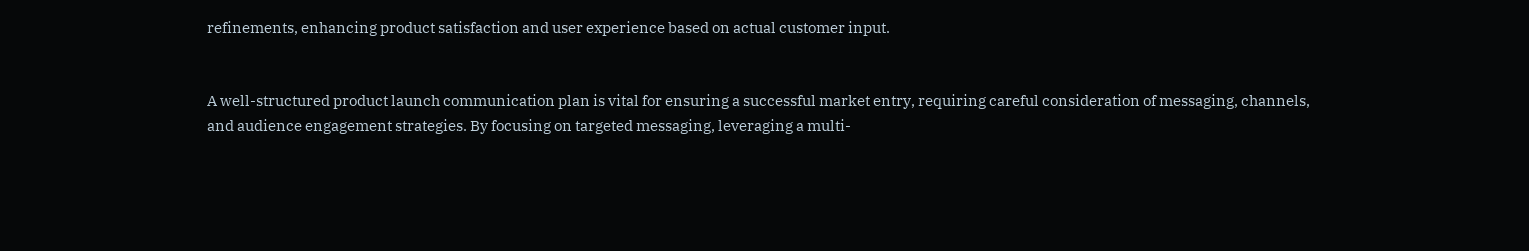refinements, enhancing product satisfaction and user experience based on actual customer input.


A well-structured product launch communication plan is vital for ensuring a successful market entry, requiring careful consideration of messaging, channels, and audience engagement strategies. By focusing on targeted messaging, leveraging a multi-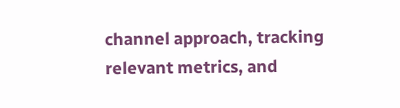channel approach, tracking relevant metrics, and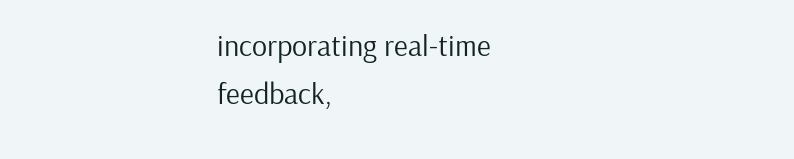incorporating real-time feedback,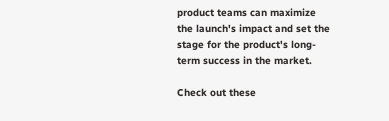product teams can maximize the launch's impact and set the stage for the product's long-term success in the market.

Check out these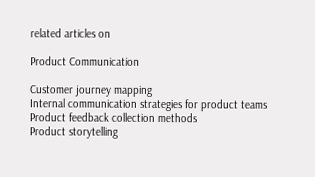related articles on

Product Communication

Customer journey mapping
Internal communication strategies for product teams
Product feedback collection methods
Product storytelling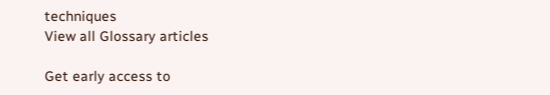techniques
View all Glossary articles

Get early access to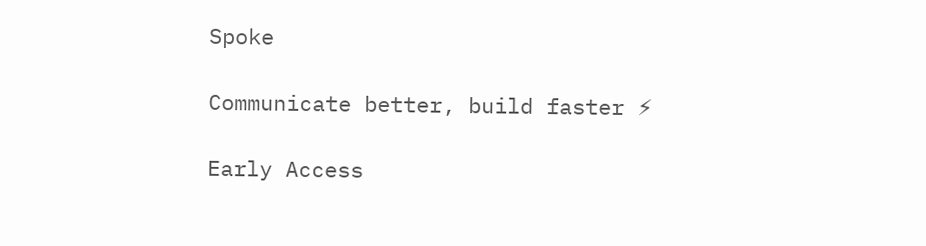Spoke

Communicate better, build faster ⚡

Early Access